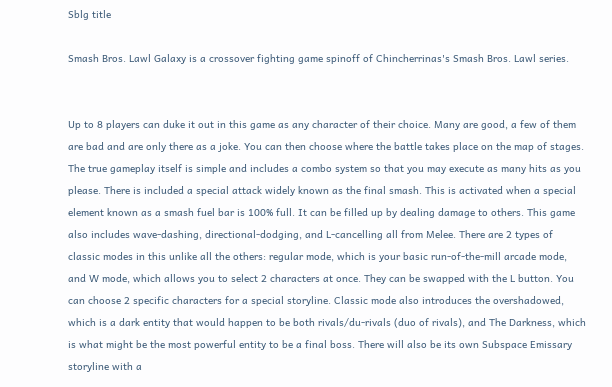Sblg title

Smash Bros. Lawl Galaxy is a crossover fighting game spinoff of Chincherrinas's Smash Bros. Lawl series.


Up to 8 players can duke it out in this game as any character of their choice. Many are good, a few of them are bad and are only there as a joke. You can then choose where the battle takes place on the map of stages. The true gameplay itself is simple and includes a combo system so that you may execute as many hits as you please. There is included a special attack widely known as the final smash. This is activated when a special element known as a smash fuel bar is 100% full. It can be filled up by dealing damage to others. This game also includes wave-dashing, directional-dodging, and L-cancelling all from Melee. There are 2 types of classic modes in this unlike all the others: regular mode, which is your basic run-of-the-mill arcade mode, and W mode, which allows you to select 2 characters at once. They can be swapped with the L button. You can choose 2 specific characters for a special storyline. Classic mode also introduces the overshadowed, which is a dark entity that would happen to be both rivals/du-rivals (duo of rivals), and The Darkness, which is what might be the most powerful entity to be a final boss. There will also be its own Subspace Emissary storyline with a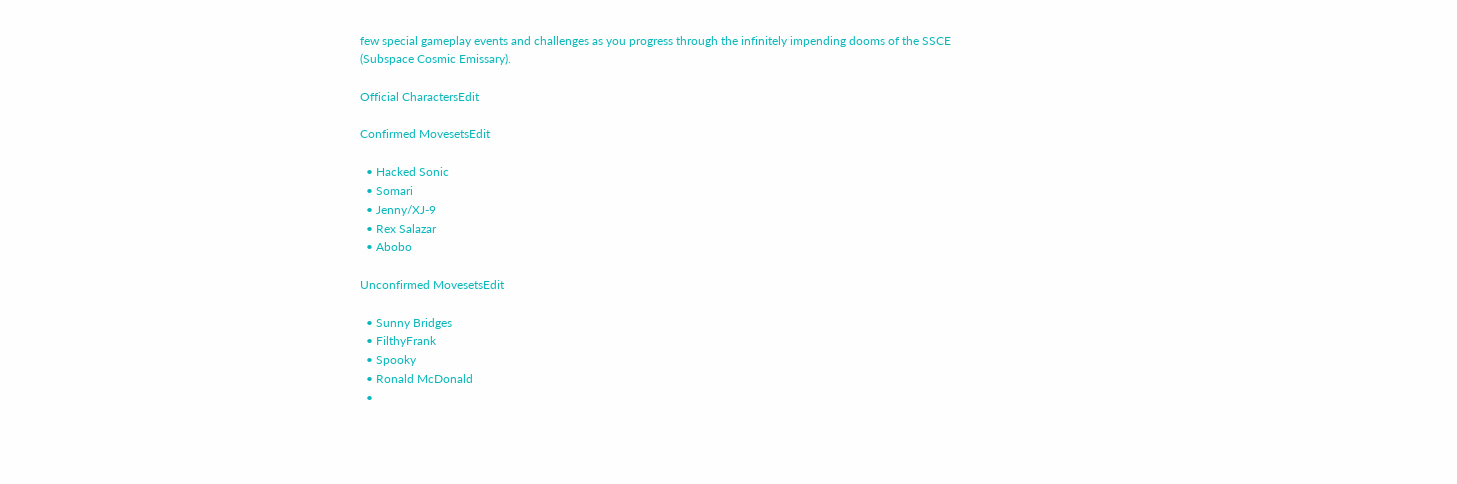few special gameplay events and challenges as you progress through the infinitely impending dooms of the SSCE (Subspace Cosmic Emissary).

Official CharactersEdit

Confirmed MovesetsEdit

  • Hacked Sonic
  • Somari
  • Jenny/XJ-9
  • Rex Salazar
  • Abobo

Unconfirmed MovesetsEdit

  • Sunny Bridges
  • FilthyFrank
  • Spooky
  • Ronald McDonald
  •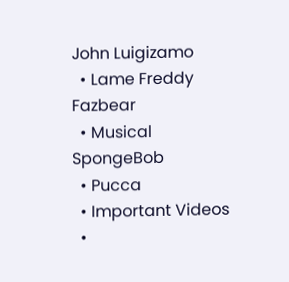John Luigizamo
  • Lame Freddy Fazbear
  • Musical SpongeBob
  • Pucca
  • Important Videos
  •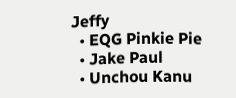Jeffy
  • EQG Pinkie Pie
  • Jake Paul
  • Unchou Kanu